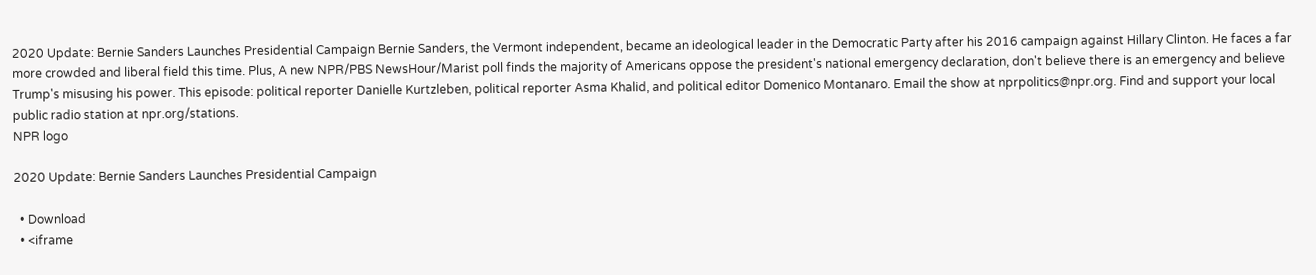2020 Update: Bernie Sanders Launches Presidential Campaign Bernie Sanders, the Vermont independent, became an ideological leader in the Democratic Party after his 2016 campaign against Hillary Clinton. He faces a far more crowded and liberal field this time. Plus, A new NPR/PBS NewsHour/Marist poll finds the majority of Americans oppose the president's national emergency declaration, don't believe there is an emergency and believe Trump's misusing his power. This episode: political reporter Danielle Kurtzleben, political reporter Asma Khalid, and political editor Domenico Montanaro. Email the show at nprpolitics@npr.org. Find and support your local public radio station at npr.org/stations.
NPR logo

2020 Update: Bernie Sanders Launches Presidential Campaign

  • Download
  • <iframe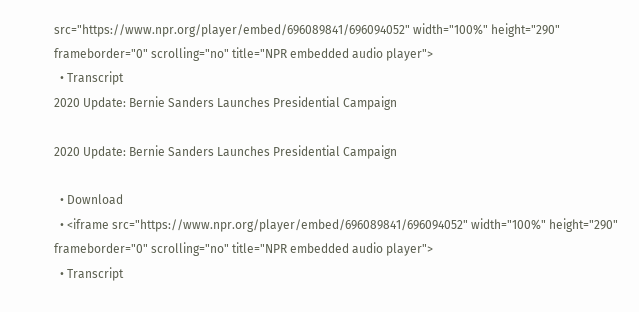src="https://www.npr.org/player/embed/696089841/696094052" width="100%" height="290" frameborder="0" scrolling="no" title="NPR embedded audio player">
  • Transcript
2020 Update: Bernie Sanders Launches Presidential Campaign

2020 Update: Bernie Sanders Launches Presidential Campaign

  • Download
  • <iframe src="https://www.npr.org/player/embed/696089841/696094052" width="100%" height="290" frameborder="0" scrolling="no" title="NPR embedded audio player">
  • Transcript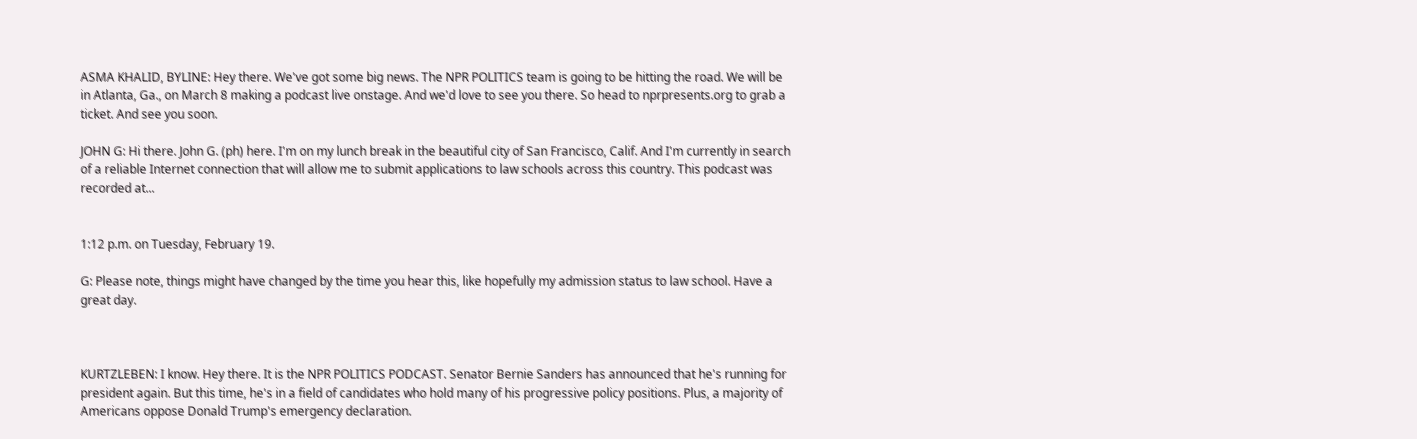ASMA KHALID, BYLINE: Hey there. We've got some big news. The NPR POLITICS team is going to be hitting the road. We will be in Atlanta, Ga., on March 8 making a podcast live onstage. And we'd love to see you there. So head to nprpresents.org to grab a ticket. And see you soon.

JOHN G: Hi there. John G. (ph) here. I'm on my lunch break in the beautiful city of San Francisco, Calif. And I'm currently in search of a reliable Internet connection that will allow me to submit applications to law schools across this country. This podcast was recorded at...


1:12 p.m. on Tuesday, February 19.

G: Please note, things might have changed by the time you hear this, like hopefully my admission status to law school. Have a great day.



KURTZLEBEN: I know. Hey there. It is the NPR POLITICS PODCAST. Senator Bernie Sanders has announced that he's running for president again. But this time, he's in a field of candidates who hold many of his progressive policy positions. Plus, a majority of Americans oppose Donald Trump's emergency declaration.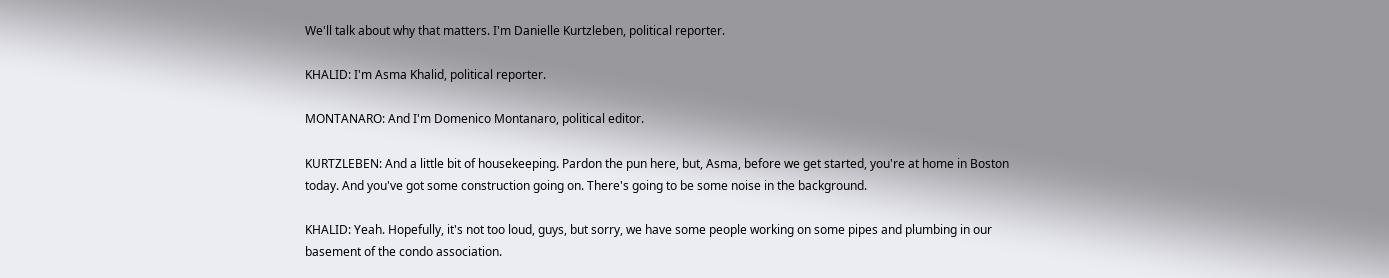We'll talk about why that matters. I'm Danielle Kurtzleben, political reporter.

KHALID: I'm Asma Khalid, political reporter.

MONTANARO: And I'm Domenico Montanaro, political editor.

KURTZLEBEN: And a little bit of housekeeping. Pardon the pun here, but, Asma, before we get started, you're at home in Boston today. And you've got some construction going on. There's going to be some noise in the background.

KHALID: Yeah. Hopefully, it's not too loud, guys, but sorry, we have some people working on some pipes and plumbing in our basement of the condo association.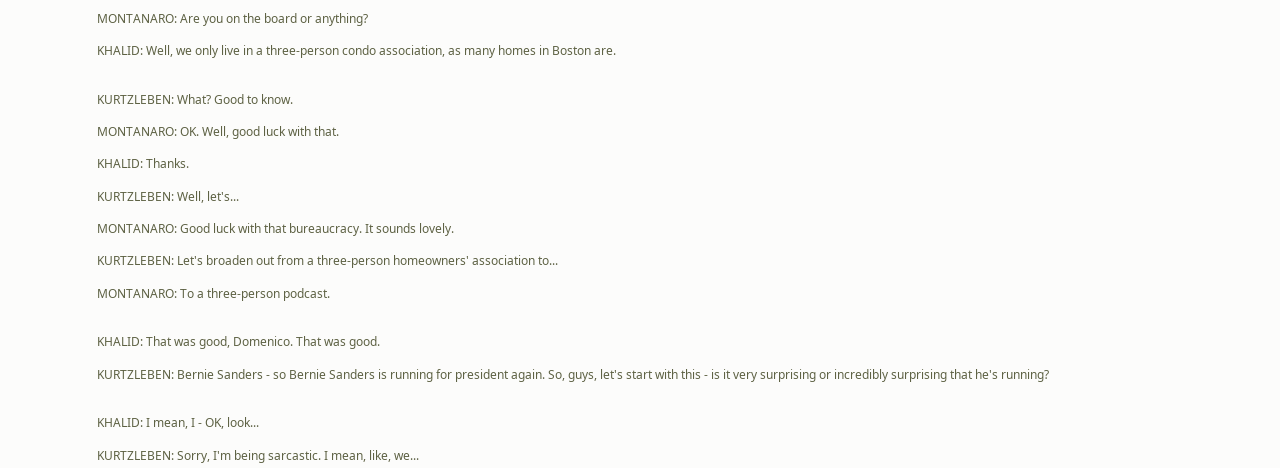MONTANARO: Are you on the board or anything?

KHALID: Well, we only live in a three-person condo association, as many homes in Boston are.


KURTZLEBEN: What? Good to know.

MONTANARO: OK. Well, good luck with that.

KHALID: Thanks.

KURTZLEBEN: Well, let's...

MONTANARO: Good luck with that bureaucracy. It sounds lovely.

KURTZLEBEN: Let's broaden out from a three-person homeowners' association to...

MONTANARO: To a three-person podcast.


KHALID: That was good, Domenico. That was good.

KURTZLEBEN: Bernie Sanders - so Bernie Sanders is running for president again. So, guys, let's start with this - is it very surprising or incredibly surprising that he's running?


KHALID: I mean, I - OK, look...

KURTZLEBEN: Sorry, I'm being sarcastic. I mean, like, we...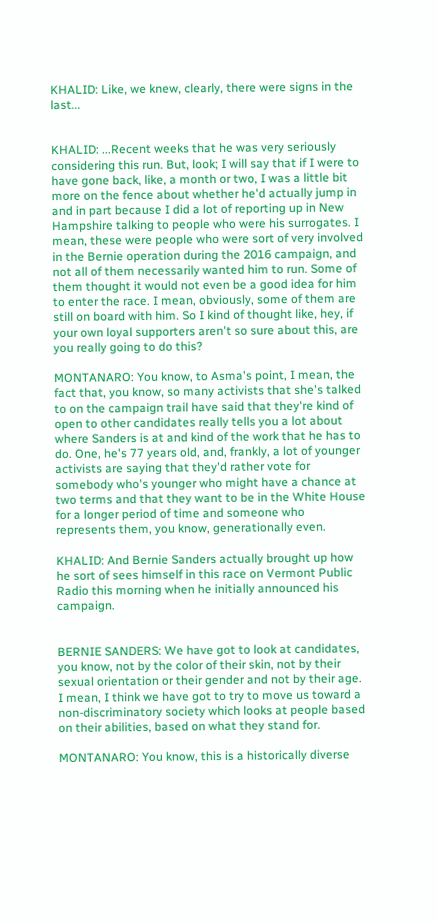KHALID: Like, we knew, clearly, there were signs in the last...


KHALID: ...Recent weeks that he was very seriously considering this run. But, look; I will say that if I were to have gone back, like, a month or two, I was a little bit more on the fence about whether he'd actually jump in and in part because I did a lot of reporting up in New Hampshire talking to people who were his surrogates. I mean, these were people who were sort of very involved in the Bernie operation during the 2016 campaign, and not all of them necessarily wanted him to run. Some of them thought it would not even be a good idea for him to enter the race. I mean, obviously, some of them are still on board with him. So I kind of thought like, hey, if your own loyal supporters aren't so sure about this, are you really going to do this?

MONTANARO: You know, to Asma's point, I mean, the fact that, you know, so many activists that she's talked to on the campaign trail have said that they're kind of open to other candidates really tells you a lot about where Sanders is at and kind of the work that he has to do. One, he's 77 years old, and, frankly, a lot of younger activists are saying that they'd rather vote for somebody who's younger who might have a chance at two terms and that they want to be in the White House for a longer period of time and someone who represents them, you know, generationally even.

KHALID: And Bernie Sanders actually brought up how he sort of sees himself in this race on Vermont Public Radio this morning when he initially announced his campaign.


BERNIE SANDERS: We have got to look at candidates, you know, not by the color of their skin, not by their sexual orientation or their gender and not by their age. I mean, I think we have got to try to move us toward a non-discriminatory society which looks at people based on their abilities, based on what they stand for.

MONTANARO: You know, this is a historically diverse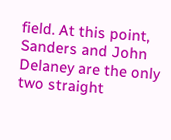field. At this point, Sanders and John Delaney are the only two straight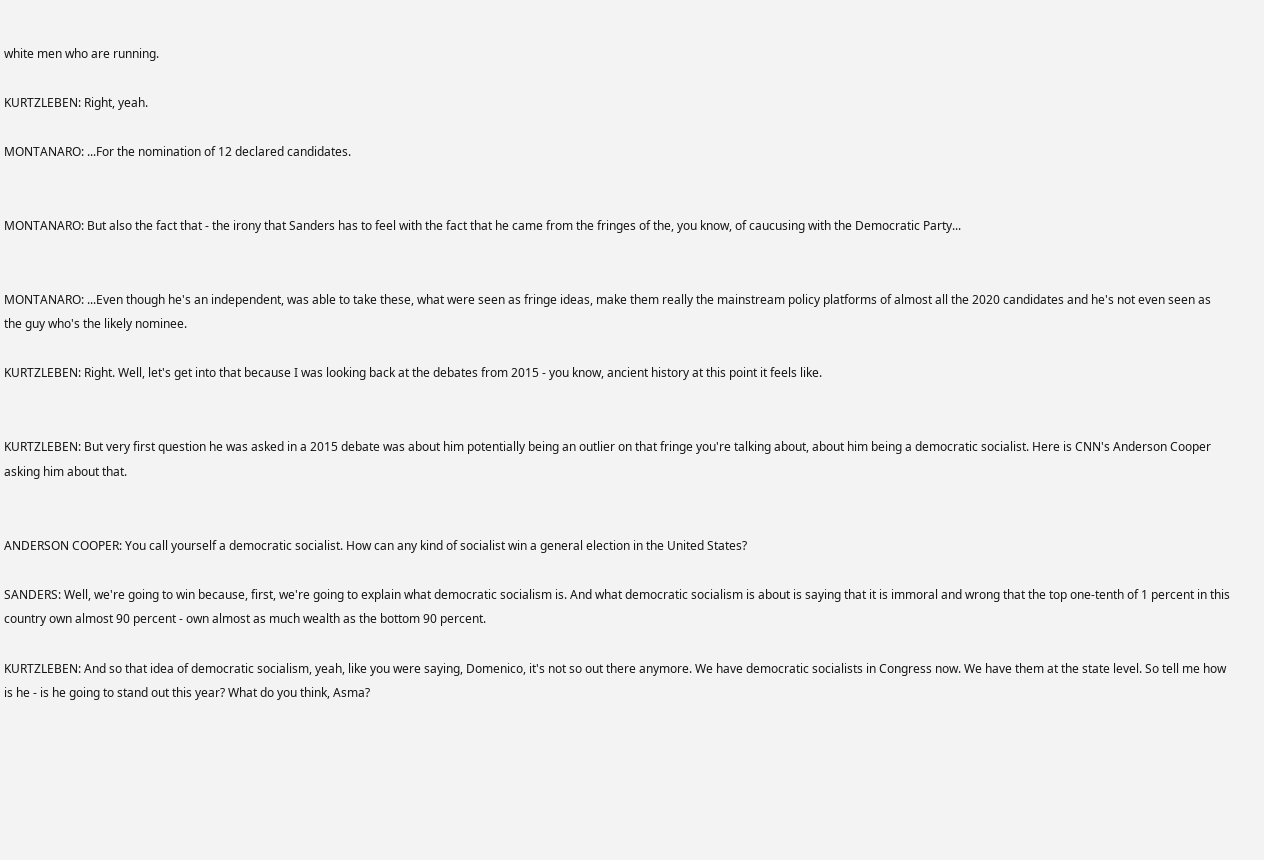white men who are running.

KURTZLEBEN: Right, yeah.

MONTANARO: ...For the nomination of 12 declared candidates.


MONTANARO: But also the fact that - the irony that Sanders has to feel with the fact that he came from the fringes of the, you know, of caucusing with the Democratic Party...


MONTANARO: ...Even though he's an independent, was able to take these, what were seen as fringe ideas, make them really the mainstream policy platforms of almost all the 2020 candidates and he's not even seen as the guy who's the likely nominee.

KURTZLEBEN: Right. Well, let's get into that because I was looking back at the debates from 2015 - you know, ancient history at this point it feels like.


KURTZLEBEN: But very first question he was asked in a 2015 debate was about him potentially being an outlier on that fringe you're talking about, about him being a democratic socialist. Here is CNN's Anderson Cooper asking him about that.


ANDERSON COOPER: You call yourself a democratic socialist. How can any kind of socialist win a general election in the United States?

SANDERS: Well, we're going to win because, first, we're going to explain what democratic socialism is. And what democratic socialism is about is saying that it is immoral and wrong that the top one-tenth of 1 percent in this country own almost 90 percent - own almost as much wealth as the bottom 90 percent.

KURTZLEBEN: And so that idea of democratic socialism, yeah, like you were saying, Domenico, it's not so out there anymore. We have democratic socialists in Congress now. We have them at the state level. So tell me how is he - is he going to stand out this year? What do you think, Asma?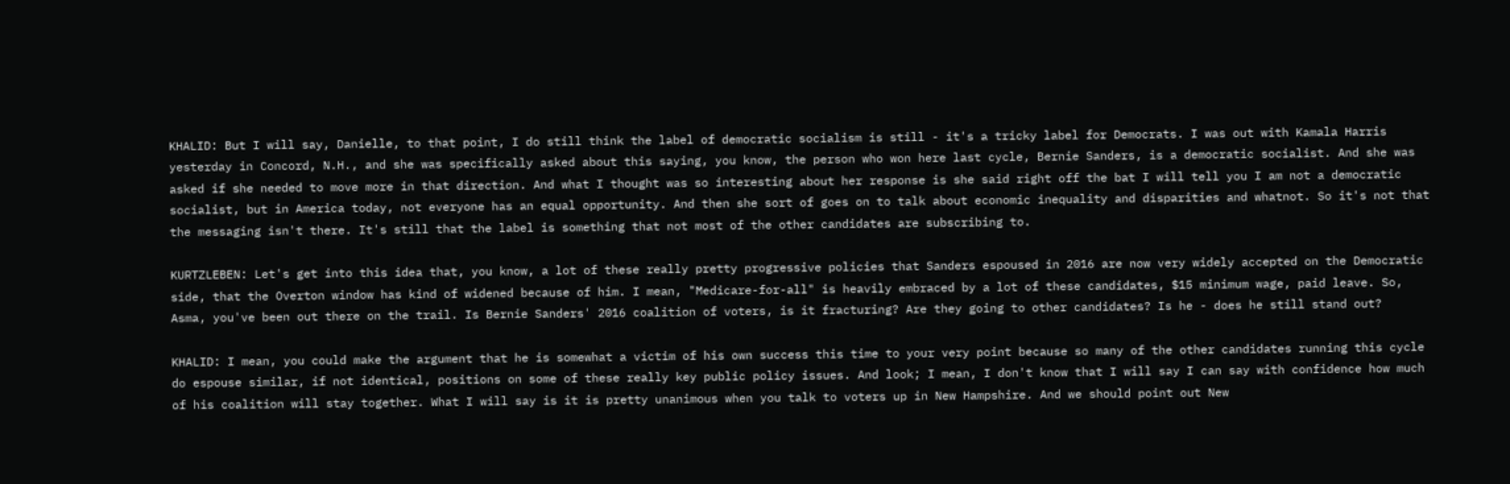KHALID: But I will say, Danielle, to that point, I do still think the label of democratic socialism is still - it's a tricky label for Democrats. I was out with Kamala Harris yesterday in Concord, N.H., and she was specifically asked about this saying, you know, the person who won here last cycle, Bernie Sanders, is a democratic socialist. And she was asked if she needed to move more in that direction. And what I thought was so interesting about her response is she said right off the bat I will tell you I am not a democratic socialist, but in America today, not everyone has an equal opportunity. And then she sort of goes on to talk about economic inequality and disparities and whatnot. So it's not that the messaging isn't there. It's still that the label is something that not most of the other candidates are subscribing to.

KURTZLEBEN: Let's get into this idea that, you know, a lot of these really pretty progressive policies that Sanders espoused in 2016 are now very widely accepted on the Democratic side, that the Overton window has kind of widened because of him. I mean, "Medicare-for-all" is heavily embraced by a lot of these candidates, $15 minimum wage, paid leave. So, Asma, you've been out there on the trail. Is Bernie Sanders' 2016 coalition of voters, is it fracturing? Are they going to other candidates? Is he - does he still stand out?

KHALID: I mean, you could make the argument that he is somewhat a victim of his own success this time to your very point because so many of the other candidates running this cycle do espouse similar, if not identical, positions on some of these really key public policy issues. And look; I mean, I don't know that I will say I can say with confidence how much of his coalition will stay together. What I will say is it is pretty unanimous when you talk to voters up in New Hampshire. And we should point out New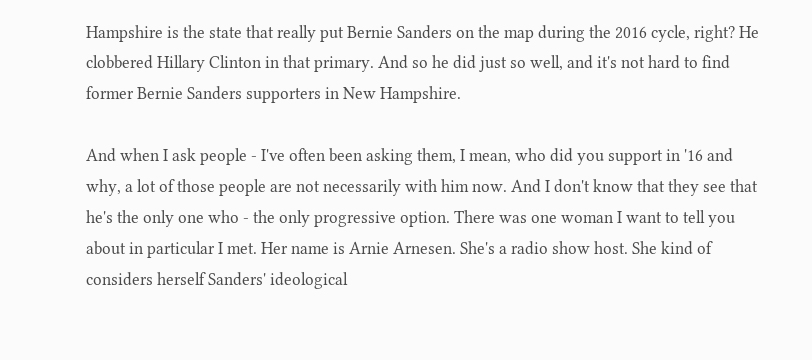Hampshire is the state that really put Bernie Sanders on the map during the 2016 cycle, right? He clobbered Hillary Clinton in that primary. And so he did just so well, and it's not hard to find former Bernie Sanders supporters in New Hampshire.

And when I ask people - I've often been asking them, I mean, who did you support in '16 and why, a lot of those people are not necessarily with him now. And I don't know that they see that he's the only one who - the only progressive option. There was one woman I want to tell you about in particular I met. Her name is Arnie Arnesen. She's a radio show host. She kind of considers herself Sanders' ideological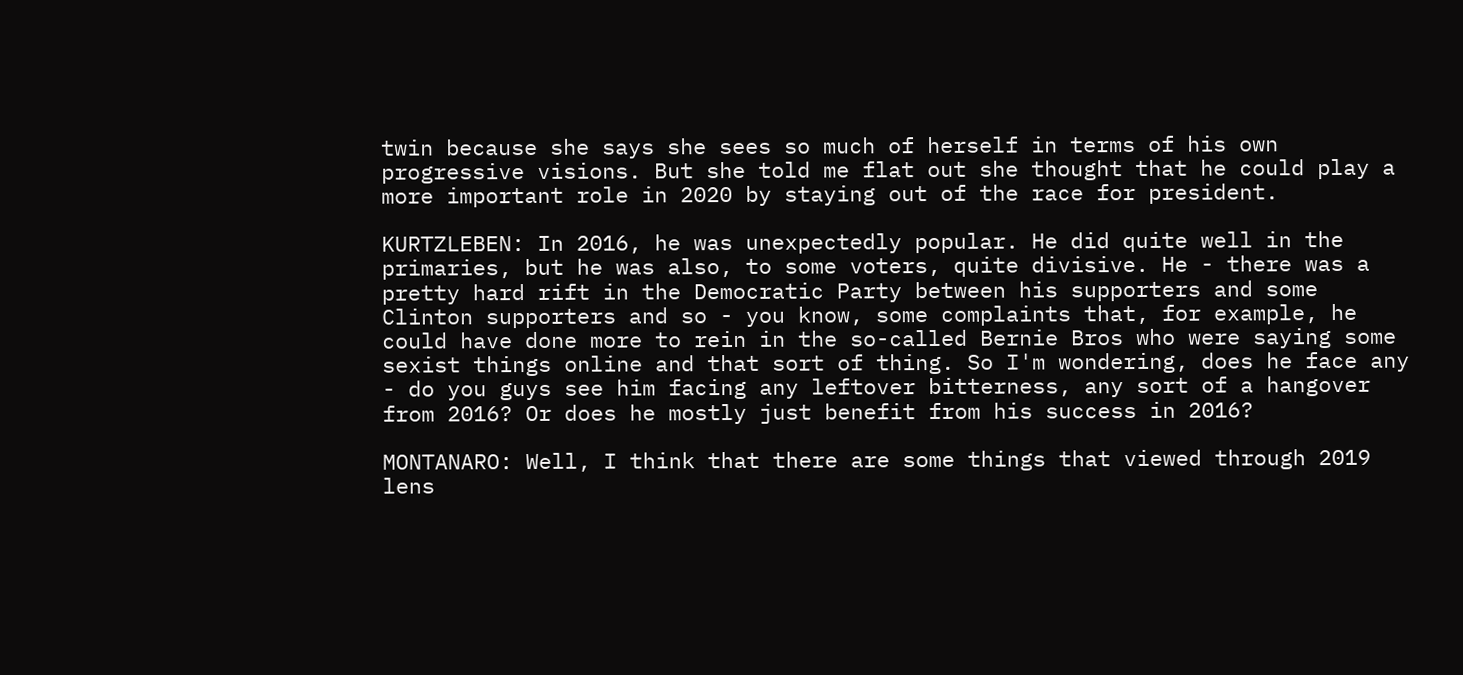twin because she says she sees so much of herself in terms of his own progressive visions. But she told me flat out she thought that he could play a more important role in 2020 by staying out of the race for president.

KURTZLEBEN: In 2016, he was unexpectedly popular. He did quite well in the primaries, but he was also, to some voters, quite divisive. He - there was a pretty hard rift in the Democratic Party between his supporters and some Clinton supporters and so - you know, some complaints that, for example, he could have done more to rein in the so-called Bernie Bros who were saying some sexist things online and that sort of thing. So I'm wondering, does he face any - do you guys see him facing any leftover bitterness, any sort of a hangover from 2016? Or does he mostly just benefit from his success in 2016?

MONTANARO: Well, I think that there are some things that viewed through 2019 lens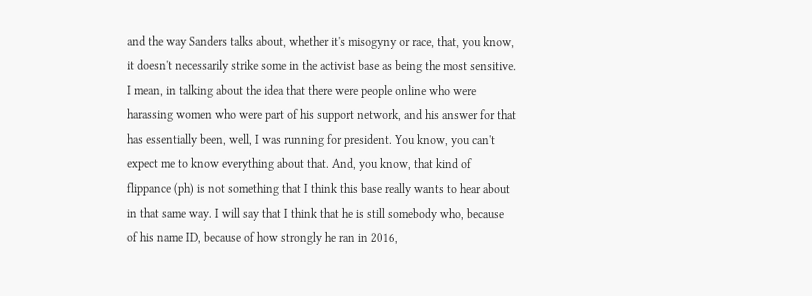and the way Sanders talks about, whether it's misogyny or race, that, you know, it doesn't necessarily strike some in the activist base as being the most sensitive. I mean, in talking about the idea that there were people online who were harassing women who were part of his support network, and his answer for that has essentially been, well, I was running for president. You know, you can't expect me to know everything about that. And, you know, that kind of flippance (ph) is not something that I think this base really wants to hear about in that same way. I will say that I think that he is still somebody who, because of his name ID, because of how strongly he ran in 2016,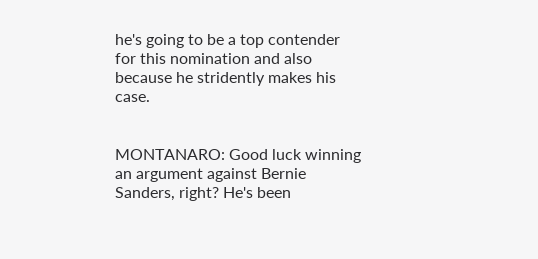he's going to be a top contender for this nomination and also because he stridently makes his case.


MONTANARO: Good luck winning an argument against Bernie Sanders, right? He's been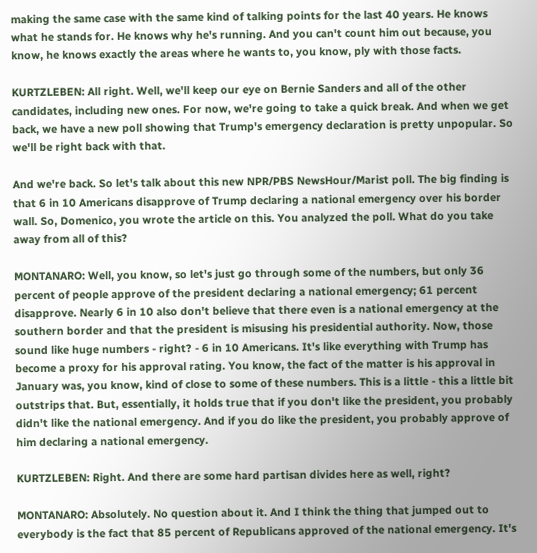making the same case with the same kind of talking points for the last 40 years. He knows what he stands for. He knows why he's running. And you can't count him out because, you know, he knows exactly the areas where he wants to, you know, ply with those facts.

KURTZLEBEN: All right. Well, we'll keep our eye on Bernie Sanders and all of the other candidates, including new ones. For now, we're going to take a quick break. And when we get back, we have a new poll showing that Trump's emergency declaration is pretty unpopular. So we'll be right back with that.

And we're back. So let's talk about this new NPR/PBS NewsHour/Marist poll. The big finding is that 6 in 10 Americans disapprove of Trump declaring a national emergency over his border wall. So, Domenico, you wrote the article on this. You analyzed the poll. What do you take away from all of this?

MONTANARO: Well, you know, so let's just go through some of the numbers, but only 36 percent of people approve of the president declaring a national emergency; 61 percent disapprove. Nearly 6 in 10 also don't believe that there even is a national emergency at the southern border and that the president is misusing his presidential authority. Now, those sound like huge numbers - right? - 6 in 10 Americans. It's like everything with Trump has become a proxy for his approval rating. You know, the fact of the matter is his approval in January was, you know, kind of close to some of these numbers. This is a little - this a little bit outstrips that. But, essentially, it holds true that if you don't like the president, you probably didn't like the national emergency. And if you do like the president, you probably approve of him declaring a national emergency.

KURTZLEBEN: Right. And there are some hard partisan divides here as well, right?

MONTANARO: Absolutely. No question about it. And I think the thing that jumped out to everybody is the fact that 85 percent of Republicans approved of the national emergency. It's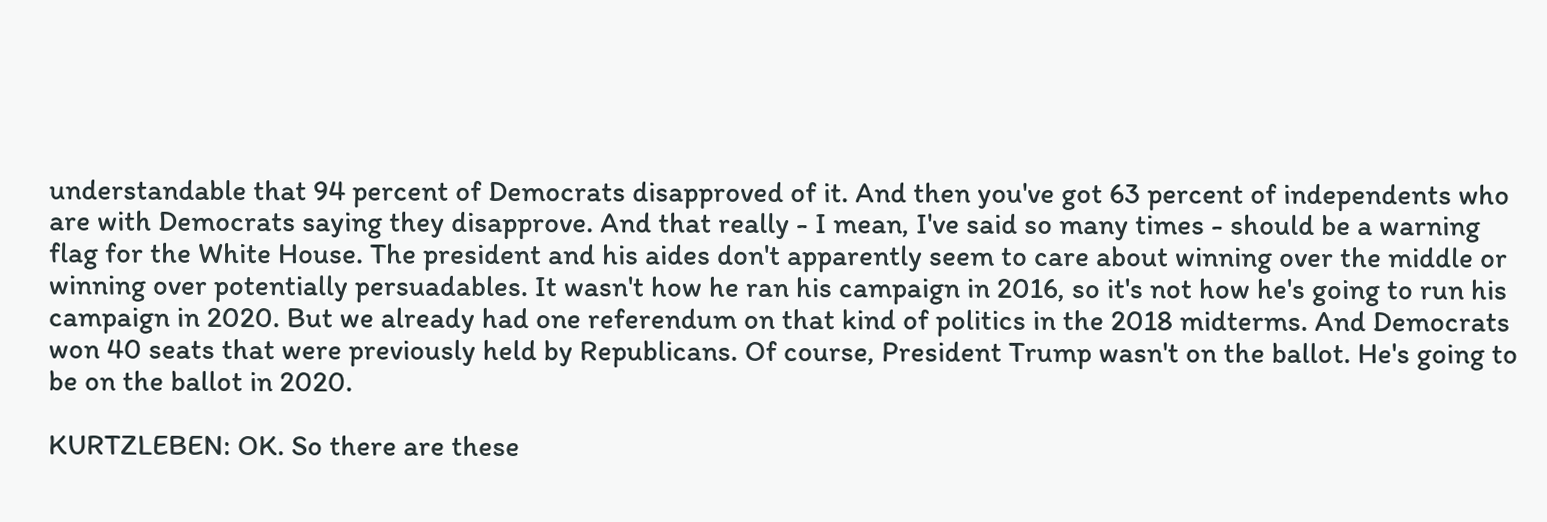understandable that 94 percent of Democrats disapproved of it. And then you've got 63 percent of independents who are with Democrats saying they disapprove. And that really - I mean, I've said so many times - should be a warning flag for the White House. The president and his aides don't apparently seem to care about winning over the middle or winning over potentially persuadables. It wasn't how he ran his campaign in 2016, so it's not how he's going to run his campaign in 2020. But we already had one referendum on that kind of politics in the 2018 midterms. And Democrats won 40 seats that were previously held by Republicans. Of course, President Trump wasn't on the ballot. He's going to be on the ballot in 2020.

KURTZLEBEN: OK. So there are these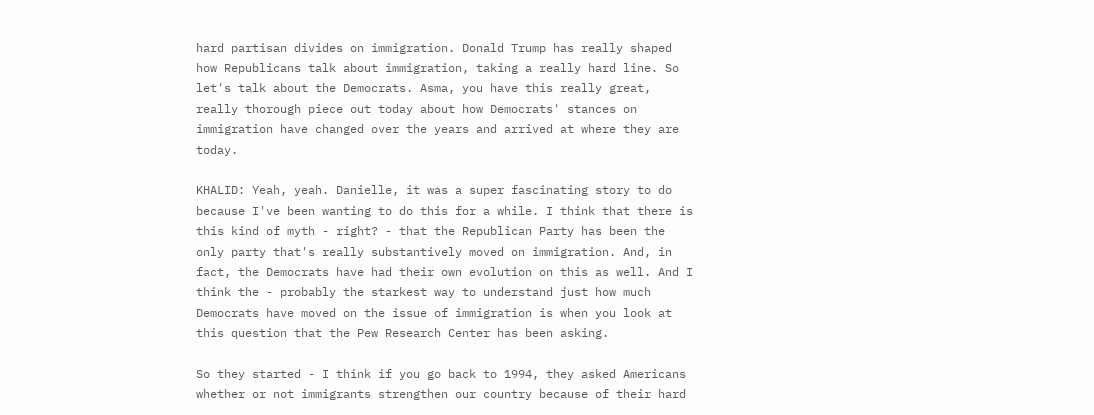hard partisan divides on immigration. Donald Trump has really shaped how Republicans talk about immigration, taking a really hard line. So let's talk about the Democrats. Asma, you have this really great, really thorough piece out today about how Democrats' stances on immigration have changed over the years and arrived at where they are today.

KHALID: Yeah, yeah. Danielle, it was a super fascinating story to do because I've been wanting to do this for a while. I think that there is this kind of myth - right? - that the Republican Party has been the only party that's really substantively moved on immigration. And, in fact, the Democrats have had their own evolution on this as well. And I think the - probably the starkest way to understand just how much Democrats have moved on the issue of immigration is when you look at this question that the Pew Research Center has been asking.

So they started - I think if you go back to 1994, they asked Americans whether or not immigrants strengthen our country because of their hard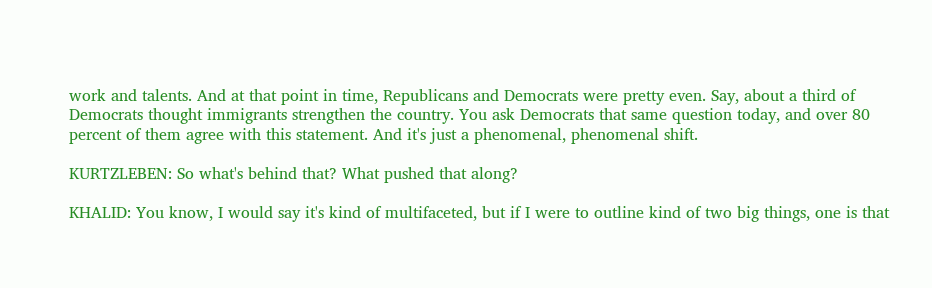work and talents. And at that point in time, Republicans and Democrats were pretty even. Say, about a third of Democrats thought immigrants strengthen the country. You ask Democrats that same question today, and over 80 percent of them agree with this statement. And it's just a phenomenal, phenomenal shift.

KURTZLEBEN: So what's behind that? What pushed that along?

KHALID: You know, I would say it's kind of multifaceted, but if I were to outline kind of two big things, one is that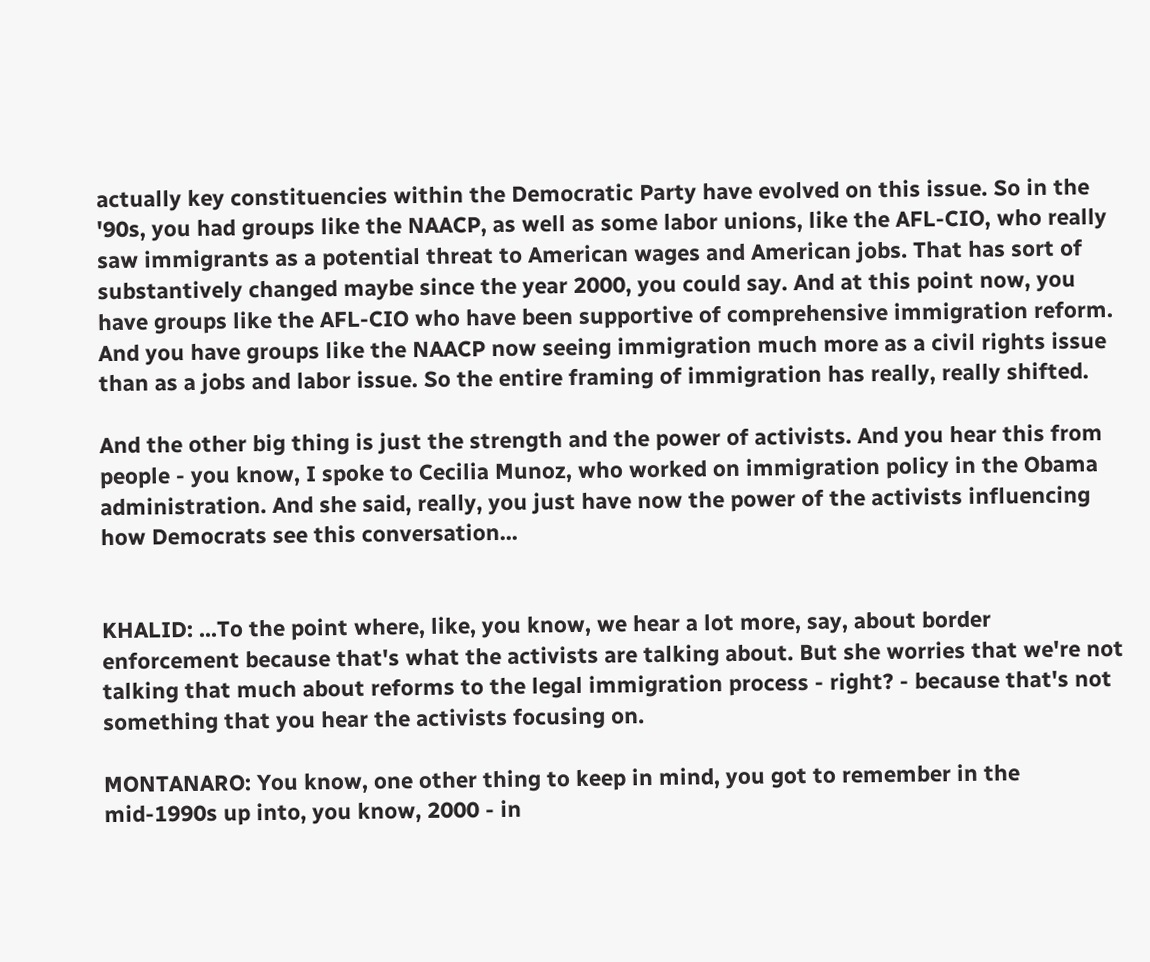actually key constituencies within the Democratic Party have evolved on this issue. So in the '90s, you had groups like the NAACP, as well as some labor unions, like the AFL-CIO, who really saw immigrants as a potential threat to American wages and American jobs. That has sort of substantively changed maybe since the year 2000, you could say. And at this point now, you have groups like the AFL-CIO who have been supportive of comprehensive immigration reform. And you have groups like the NAACP now seeing immigration much more as a civil rights issue than as a jobs and labor issue. So the entire framing of immigration has really, really shifted.

And the other big thing is just the strength and the power of activists. And you hear this from people - you know, I spoke to Cecilia Munoz, who worked on immigration policy in the Obama administration. And she said, really, you just have now the power of the activists influencing how Democrats see this conversation...


KHALID: ...To the point where, like, you know, we hear a lot more, say, about border enforcement because that's what the activists are talking about. But she worries that we're not talking that much about reforms to the legal immigration process - right? - because that's not something that you hear the activists focusing on.

MONTANARO: You know, one other thing to keep in mind, you got to remember in the mid-1990s up into, you know, 2000 - in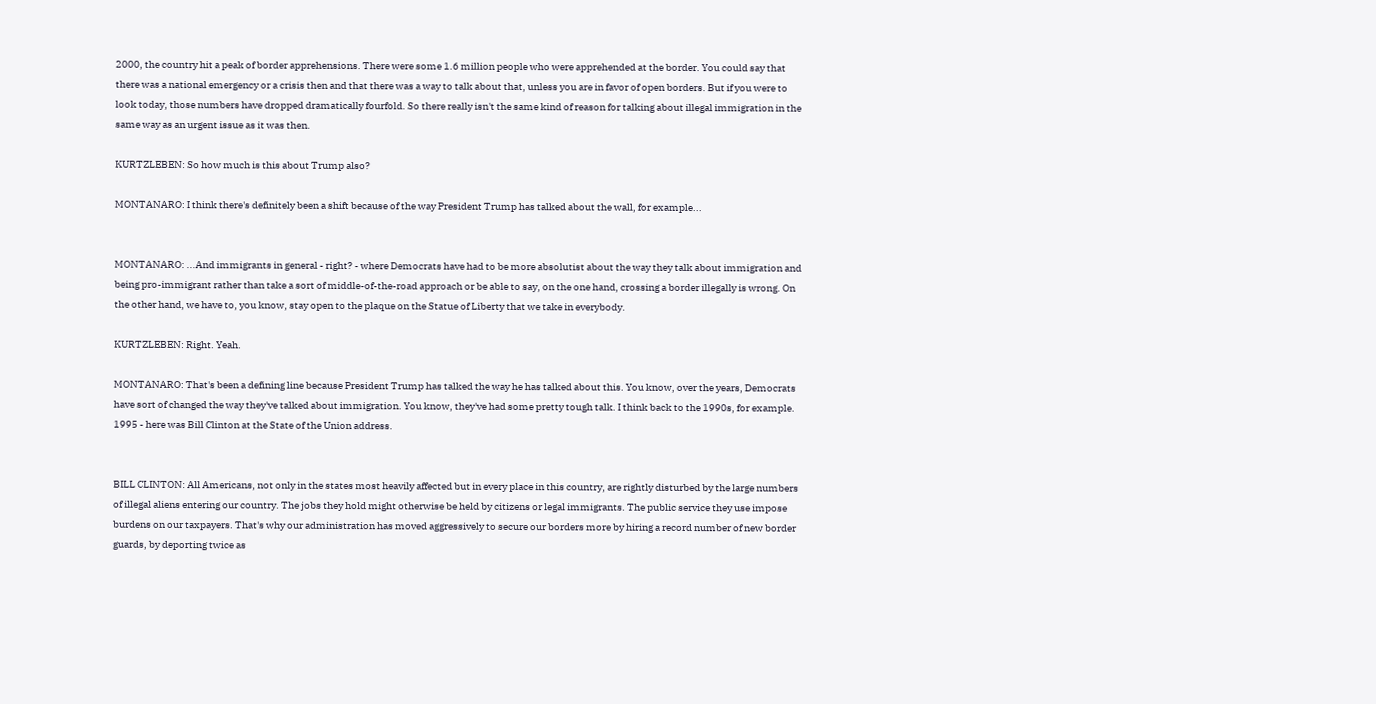2000, the country hit a peak of border apprehensions. There were some 1.6 million people who were apprehended at the border. You could say that there was a national emergency or a crisis then and that there was a way to talk about that, unless you are in favor of open borders. But if you were to look today, those numbers have dropped dramatically fourfold. So there really isn't the same kind of reason for talking about illegal immigration in the same way as an urgent issue as it was then.

KURTZLEBEN: So how much is this about Trump also?

MONTANARO: I think there's definitely been a shift because of the way President Trump has talked about the wall, for example...


MONTANARO: ...And immigrants in general - right? - where Democrats have had to be more absolutist about the way they talk about immigration and being pro-immigrant rather than take a sort of middle-of-the-road approach or be able to say, on the one hand, crossing a border illegally is wrong. On the other hand, we have to, you know, stay open to the plaque on the Statue of Liberty that we take in everybody.

KURTZLEBEN: Right. Yeah.

MONTANARO: That's been a defining line because President Trump has talked the way he has talked about this. You know, over the years, Democrats have sort of changed the way they've talked about immigration. You know, they've had some pretty tough talk. I think back to the 1990s, for example. 1995 - here was Bill Clinton at the State of the Union address.


BILL CLINTON: All Americans, not only in the states most heavily affected but in every place in this country, are rightly disturbed by the large numbers of illegal aliens entering our country. The jobs they hold might otherwise be held by citizens or legal immigrants. The public service they use impose burdens on our taxpayers. That's why our administration has moved aggressively to secure our borders more by hiring a record number of new border guards, by deporting twice as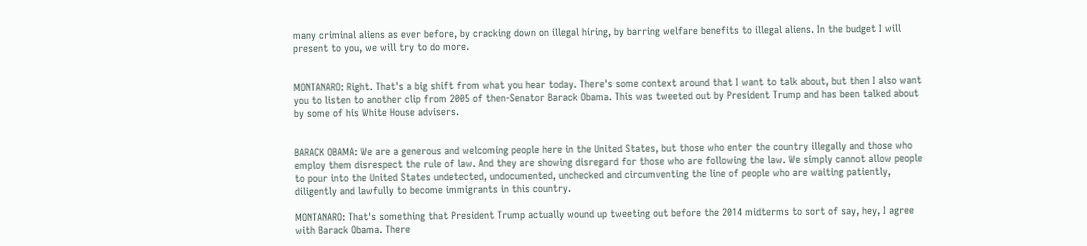many criminal aliens as ever before, by cracking down on illegal hiring, by barring welfare benefits to illegal aliens. In the budget I will present to you, we will try to do more.


MONTANARO: Right. That's a big shift from what you hear today. There's some context around that I want to talk about, but then I also want you to listen to another clip from 2005 of then-Senator Barack Obama. This was tweeted out by President Trump and has been talked about by some of his White House advisers.


BARACK OBAMA: We are a generous and welcoming people here in the United States, but those who enter the country illegally and those who employ them disrespect the rule of law. And they are showing disregard for those who are following the law. We simply cannot allow people to pour into the United States undetected, undocumented, unchecked and circumventing the line of people who are waiting patiently, diligently and lawfully to become immigrants in this country.

MONTANARO: That's something that President Trump actually wound up tweeting out before the 2014 midterms to sort of say, hey, I agree with Barack Obama. There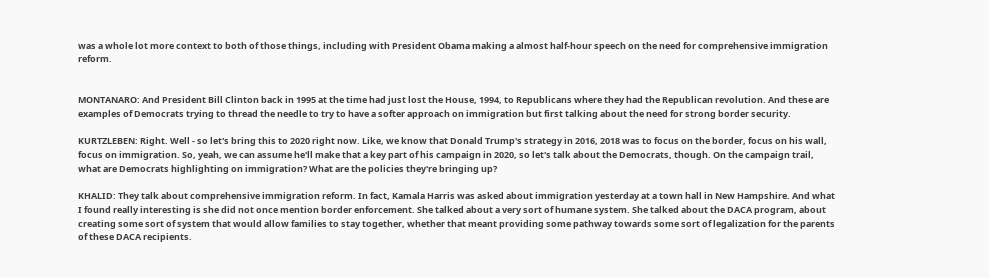was a whole lot more context to both of those things, including with President Obama making a almost half-hour speech on the need for comprehensive immigration reform.


MONTANARO: And President Bill Clinton back in 1995 at the time had just lost the House, 1994, to Republicans where they had the Republican revolution. And these are examples of Democrats trying to thread the needle to try to have a softer approach on immigration but first talking about the need for strong border security.

KURTZLEBEN: Right. Well - so let's bring this to 2020 right now. Like, we know that Donald Trump's strategy in 2016, 2018 was to focus on the border, focus on his wall, focus on immigration. So, yeah, we can assume he'll make that a key part of his campaign in 2020, so let's talk about the Democrats, though. On the campaign trail, what are Democrats highlighting on immigration? What are the policies they're bringing up?

KHALID: They talk about comprehensive immigration reform. In fact, Kamala Harris was asked about immigration yesterday at a town hall in New Hampshire. And what I found really interesting is she did not once mention border enforcement. She talked about a very sort of humane system. She talked about the DACA program, about creating some sort of system that would allow families to stay together, whether that meant providing some pathway towards some sort of legalization for the parents of these DACA recipients.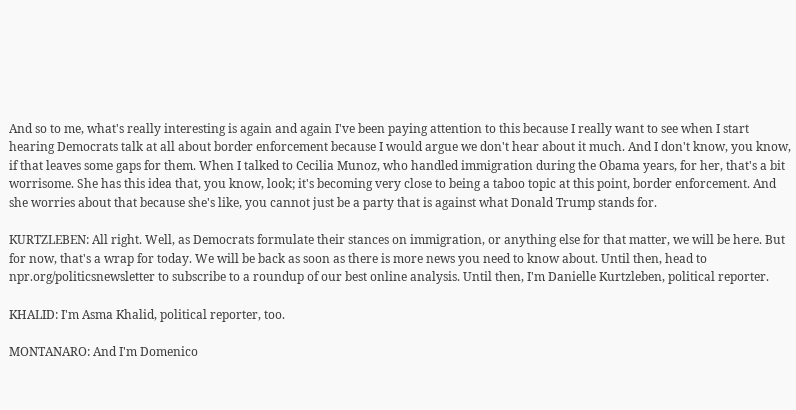And so to me, what's really interesting is again and again I've been paying attention to this because I really want to see when I start hearing Democrats talk at all about border enforcement because I would argue we don't hear about it much. And I don't know, you know, if that leaves some gaps for them. When I talked to Cecilia Munoz, who handled immigration during the Obama years, for her, that's a bit worrisome. She has this idea that, you know, look; it's becoming very close to being a taboo topic at this point, border enforcement. And she worries about that because she's like, you cannot just be a party that is against what Donald Trump stands for.

KURTZLEBEN: All right. Well, as Democrats formulate their stances on immigration, or anything else for that matter, we will be here. But for now, that's a wrap for today. We will be back as soon as there is more news you need to know about. Until then, head to npr.org/politicsnewsletter to subscribe to a roundup of our best online analysis. Until then, I'm Danielle Kurtzleben, political reporter.

KHALID: I'm Asma Khalid, political reporter, too.

MONTANARO: And I'm Domenico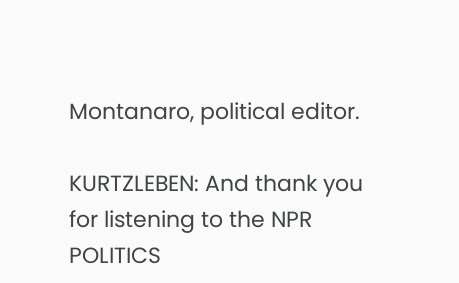Montanaro, political editor.

KURTZLEBEN: And thank you for listening to the NPR POLITICS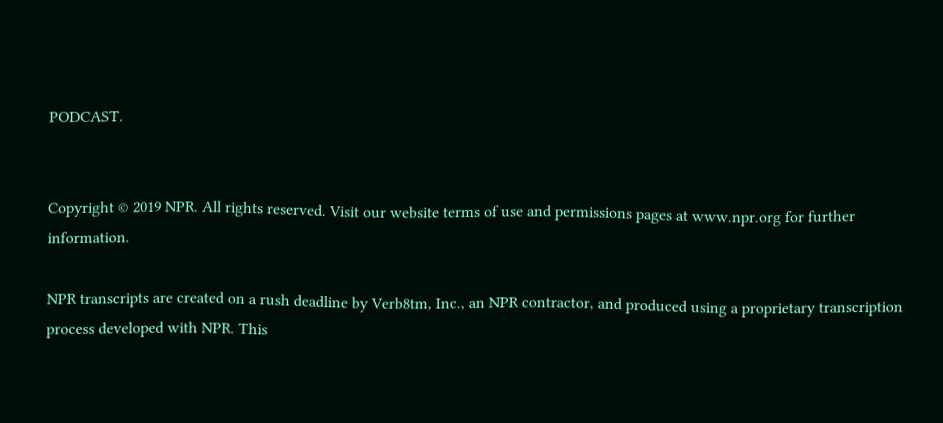PODCAST.


Copyright © 2019 NPR. All rights reserved. Visit our website terms of use and permissions pages at www.npr.org for further information.

NPR transcripts are created on a rush deadline by Verb8tm, Inc., an NPR contractor, and produced using a proprietary transcription process developed with NPR. This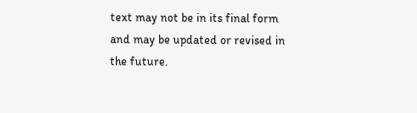text may not be in its final form and may be updated or revised in the future.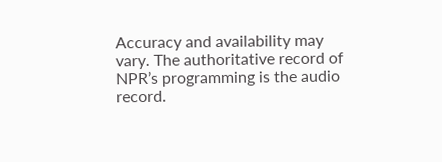Accuracy and availability may vary. The authoritative record of NPR’s programming is the audio record.